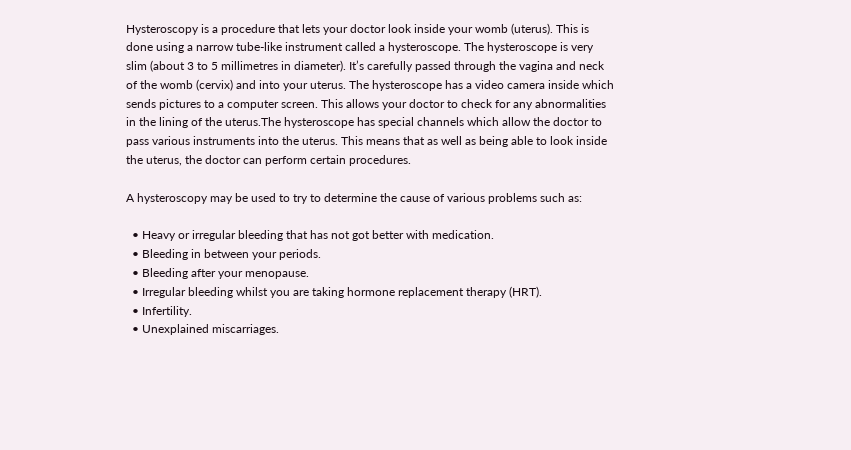Hysteroscopy is a procedure that lets your doctor look inside your womb (uterus). This is done using a narrow tube-like instrument called a hysteroscope. The hysteroscope is very slim (about 3 to 5 millimetres in diameter). It’s carefully passed through the vagina and neck of the womb (cervix) and into your uterus. The hysteroscope has a video camera inside which sends pictures to a computer screen. This allows your doctor to check for any abnormalities in the lining of the uterus.The hysteroscope has special channels which allow the doctor to pass various instruments into the uterus. This means that as well as being able to look inside the uterus, the doctor can perform certain procedures.

A hysteroscopy may be used to try to determine the cause of various problems such as:

  • Heavy or irregular bleeding that has not got better with medication.
  • Bleeding in between your periods.
  • Bleeding after your menopause.
  • Irregular bleeding whilst you are taking hormone replacement therapy (HRT).
  • Infertility.
  • Unexplained miscarriages.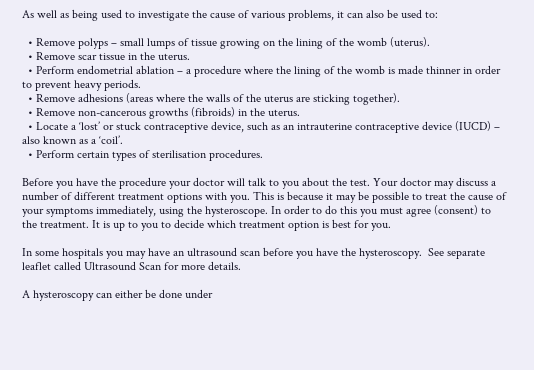As well as being used to investigate the cause of various problems, it can also be used to:

  • Remove polyps – small lumps of tissue growing on the lining of the womb (uterus).
  • Remove scar tissue in the uterus.
  • Perform endometrial ablation – a procedure where the lining of the womb is made thinner in order to prevent heavy periods.
  • Remove adhesions (areas where the walls of the uterus are sticking together).
  • Remove non-cancerous growths (fibroids) in the uterus.
  • Locate a ‘lost’ or stuck contraceptive device, such as an intrauterine contraceptive device (IUCD) – also known as a ‘coil’.
  • Perform certain types of sterilisation procedures.

Before you have the procedure your doctor will talk to you about the test. Your doctor may discuss a number of different treatment options with you. This is because it may be possible to treat the cause of your symptoms immediately, using the hysteroscope. In order to do this you must agree (consent) to the treatment. It is up to you to decide which treatment option is best for you.

In some hospitals you may have an ultrasound scan before you have the hysteroscopy.  See separate leaflet called Ultrasound Scan for more details.

A hysteroscopy can either be done under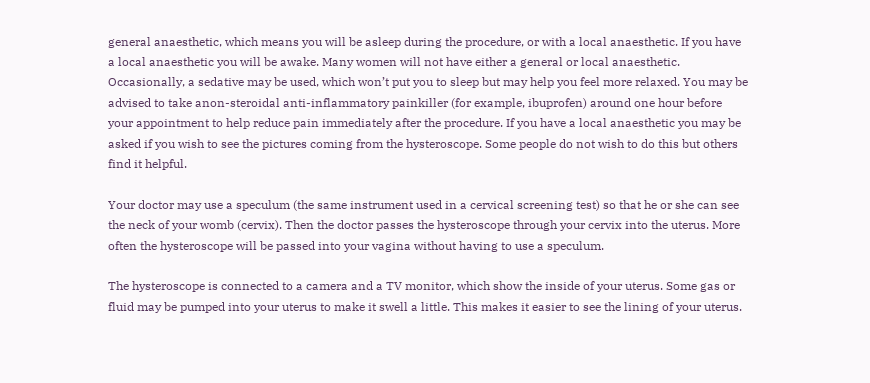general anaesthetic, which means you will be asleep during the procedure, or with a local anaesthetic. If you have a local anaesthetic you will be awake. Many women will not have either a general or local anaesthetic. Occasionally, a sedative may be used, which won’t put you to sleep but may help you feel more relaxed. You may be advised to take anon-steroidal anti-inflammatory painkiller (for example, ibuprofen) around one hour before your appointment to help reduce pain immediately after the procedure. If you have a local anaesthetic you may be asked if you wish to see the pictures coming from the hysteroscope. Some people do not wish to do this but others find it helpful.

Your doctor may use a speculum (the same instrument used in a cervical screening test) so that he or she can see the neck of your womb (cervix). Then the doctor passes the hysteroscope through your cervix into the uterus. More often the hysteroscope will be passed into your vagina without having to use a speculum.

The hysteroscope is connected to a camera and a TV monitor, which show the inside of your uterus. Some gas or fluid may be pumped into your uterus to make it swell a little. This makes it easier to see the lining of your uterus.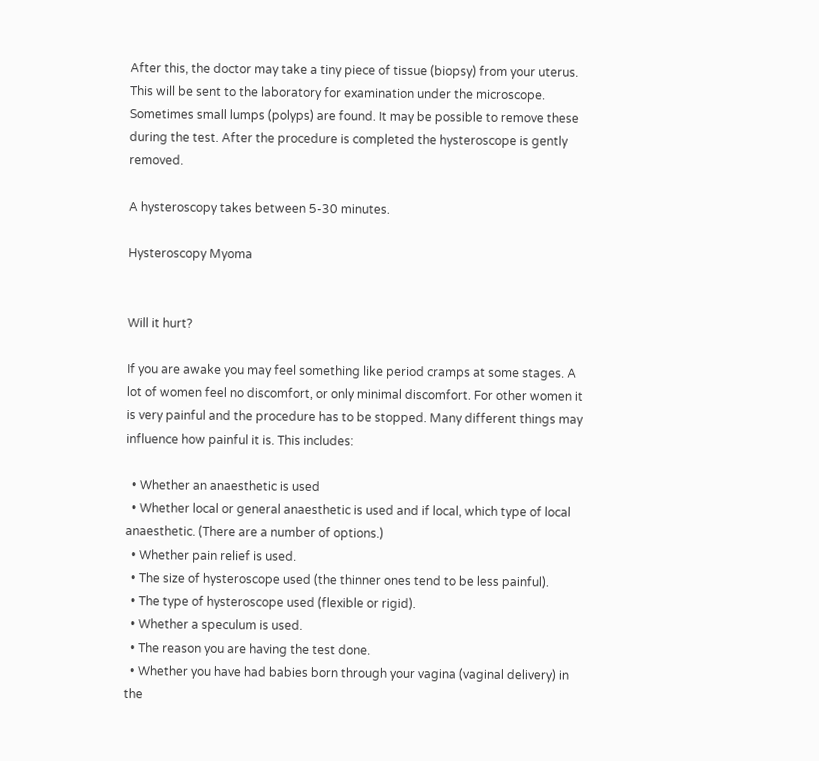After this, the doctor may take a tiny piece of tissue (biopsy) from your uterus. This will be sent to the laboratory for examination under the microscope. Sometimes small lumps (polyps) are found. It may be possible to remove these during the test. After the procedure is completed the hysteroscope is gently removed.

A hysteroscopy takes between 5-30 minutes.

Hysteroscopy Myoma


Will it hurt?

If you are awake you may feel something like period cramps at some stages. A lot of women feel no discomfort, or only minimal discomfort. For other women it is very painful and the procedure has to be stopped. Many different things may influence how painful it is. This includes:

  • Whether an anaesthetic is used
  • Whether local or general anaesthetic is used and if local, which type of local anaesthetic. (There are a number of options.)
  • Whether pain relief is used.
  • The size of hysteroscope used (the thinner ones tend to be less painful).
  • The type of hysteroscope used (flexible or rigid).
  • Whether a speculum is used.
  • The reason you are having the test done.
  • Whether you have had babies born through your vagina (vaginal delivery) in the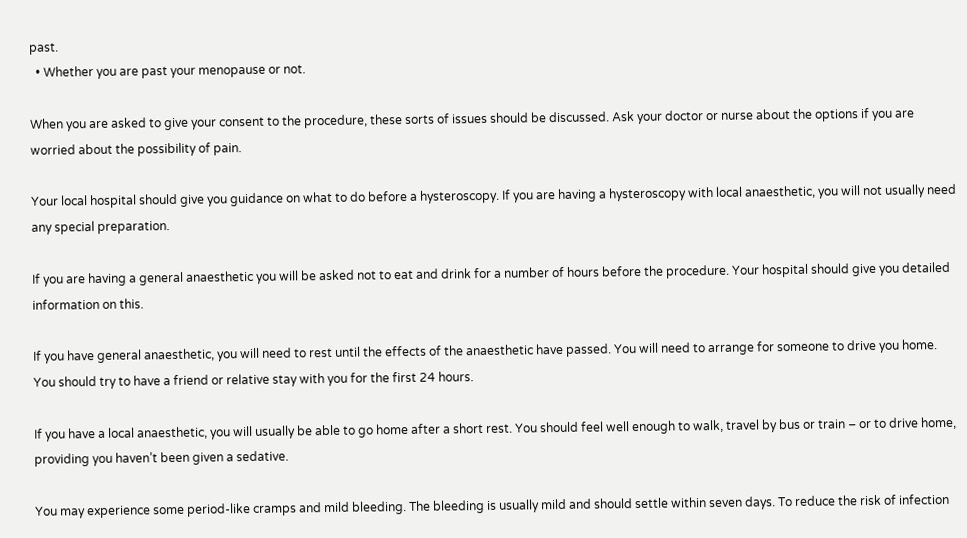past.
  • Whether you are past your menopause or not.

When you are asked to give your consent to the procedure, these sorts of issues should be discussed. Ask your doctor or nurse about the options if you are worried about the possibility of pain.

Your local hospital should give you guidance on what to do before a hysteroscopy. If you are having a hysteroscopy with local anaesthetic, you will not usually need any special preparation.

If you are having a general anaesthetic you will be asked not to eat and drink for a number of hours before the procedure. Your hospital should give you detailed information on this.

If you have general anaesthetic, you will need to rest until the effects of the anaesthetic have passed. You will need to arrange for someone to drive you home. You should try to have a friend or relative stay with you for the first 24 hours.

If you have a local anaesthetic, you will usually be able to go home after a short rest. You should feel well enough to walk, travel by bus or train – or to drive home, providing you haven’t been given a sedative.

You may experience some period-like cramps and mild bleeding. The bleeding is usually mild and should settle within seven days. To reduce the risk of infection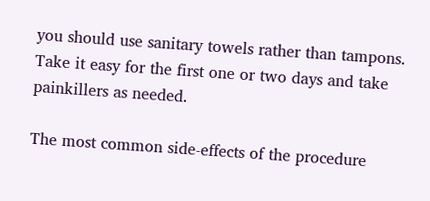you should use sanitary towels rather than tampons. Take it easy for the first one or two days and take painkillers as needed.

The most common side-effects of the procedure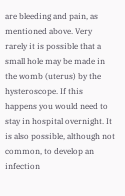are bleeding and pain, as mentioned above. Very rarely it is possible that a small hole may be made in the womb (uterus) by the hysteroscope. If this happens you would need to stay in hospital overnight. It is also possible, although not common, to develop an infection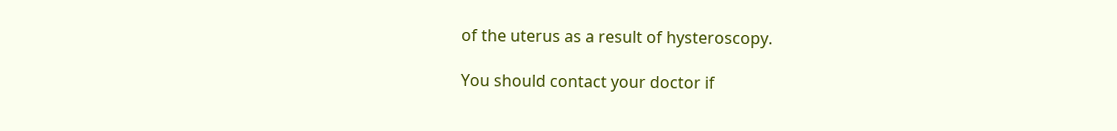of the uterus as a result of hysteroscopy.

You should contact your doctor if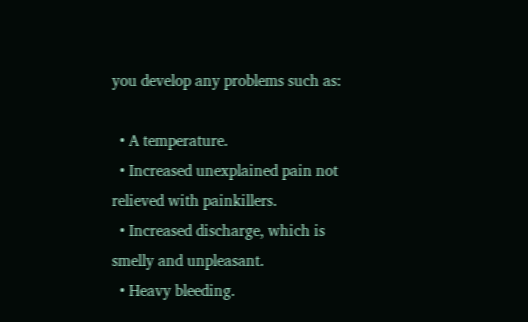you develop any problems such as:

  • A temperature.
  • Increased unexplained pain not relieved with painkillers.
  • Increased discharge, which is smelly and unpleasant.
  • Heavy bleeding.